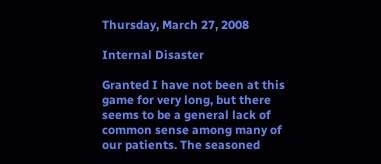Thursday, March 27, 2008

Internal Disaster

Granted I have not been at this game for very long, but there seems to be a general lack of common sense among many of our patients. The seasoned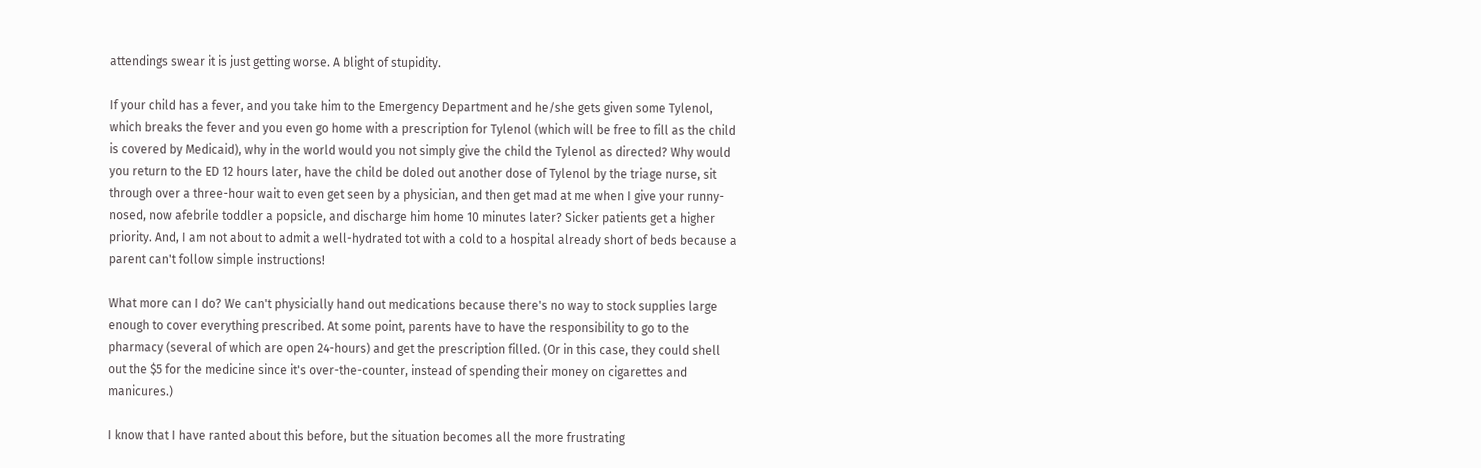attendings swear it is just getting worse. A blight of stupidity.

If your child has a fever, and you take him to the Emergency Department and he/she gets given some Tylenol, which breaks the fever and you even go home with a prescription for Tylenol (which will be free to fill as the child is covered by Medicaid), why in the world would you not simply give the child the Tylenol as directed? Why would you return to the ED 12 hours later, have the child be doled out another dose of Tylenol by the triage nurse, sit through over a three-hour wait to even get seen by a physician, and then get mad at me when I give your runny-nosed, now afebrile toddler a popsicle, and discharge him home 10 minutes later? Sicker patients get a higher priority. And, I am not about to admit a well-hydrated tot with a cold to a hospital already short of beds because a parent can't follow simple instructions!

What more can I do? We can't physicially hand out medications because there's no way to stock supplies large enough to cover everything prescribed. At some point, parents have to have the responsibility to go to the pharmacy (several of which are open 24-hours) and get the prescription filled. (Or in this case, they could shell out the $5 for the medicine since it's over-the-counter, instead of spending their money on cigarettes and manicures.)

I know that I have ranted about this before, but the situation becomes all the more frustrating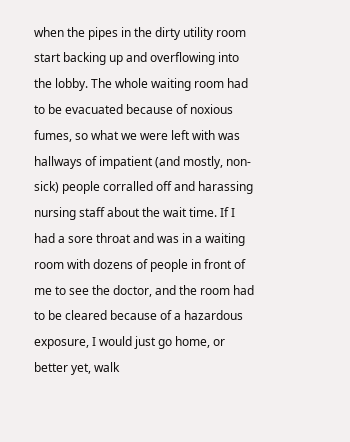when the pipes in the dirty utility room start backing up and overflowing into the lobby. The whole waiting room had to be evacuated because of noxious fumes, so what we were left with was hallways of impatient (and mostly, non-sick) people corralled off and harassing nursing staff about the wait time. If I had a sore throat and was in a waiting room with dozens of people in front of me to see the doctor, and the room had to be cleared because of a hazardous exposure, I would just go home, or better yet, walk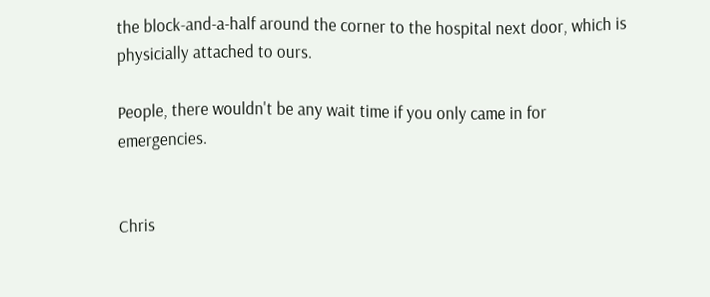the block-and-a-half around the corner to the hospital next door, which is physicially attached to ours.

People, there wouldn't be any wait time if you only came in for emergencies.


Chris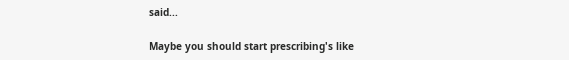said...

Maybe you should start prescribing's like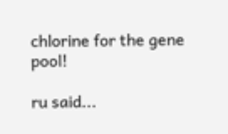chlorine for the gene pool!

ru said...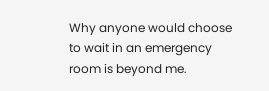Why anyone would choose to wait in an emergency room is beyond me.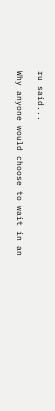ru said...

Why anyone would choose to wait in an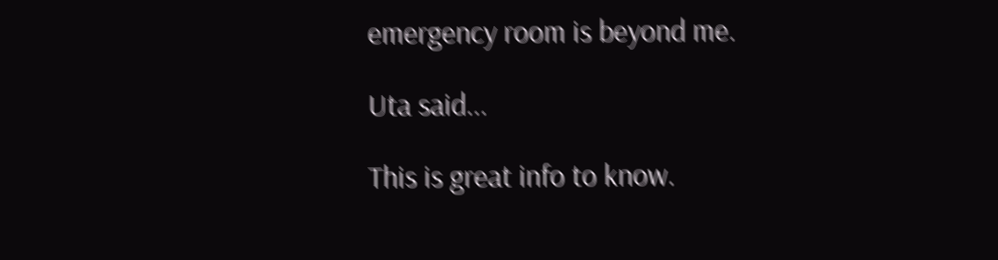emergency room is beyond me.

Uta said...

This is great info to know.